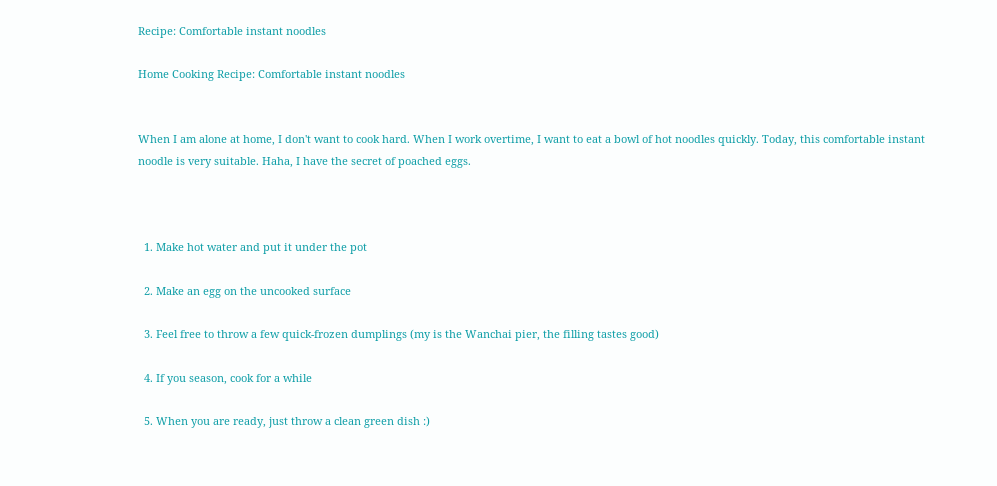Recipe: Comfortable instant noodles

Home Cooking Recipe: Comfortable instant noodles


When I am alone at home, I don't want to cook hard. When I work overtime, I want to eat a bowl of hot noodles quickly. Today, this comfortable instant noodle is very suitable. Haha, I have the secret of poached eggs.



  1. Make hot water and put it under the pot

  2. Make an egg on the uncooked surface

  3. Feel free to throw a few quick-frozen dumplings (my is the Wanchai pier, the filling tastes good)

  4. If you season, cook for a while

  5. When you are ready, just throw a clean green dish :)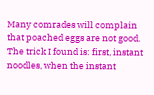Many comrades will complain that poached eggs are not good. The trick I found is: first, instant noodles, when the instant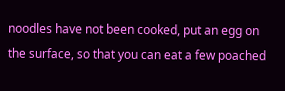noodles have not been cooked, put an egg on the surface, so that you can eat a few poached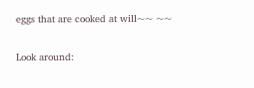eggs that are cooked at will~~ ~~

Look around: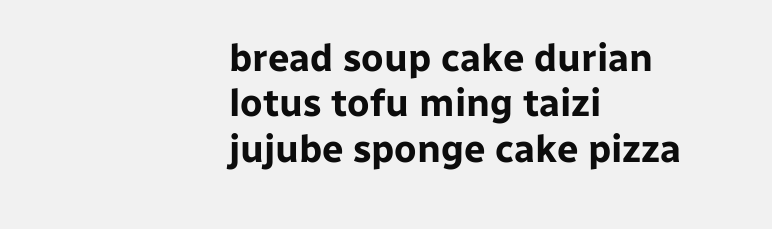bread soup cake durian lotus tofu ming taizi jujube sponge cake pizza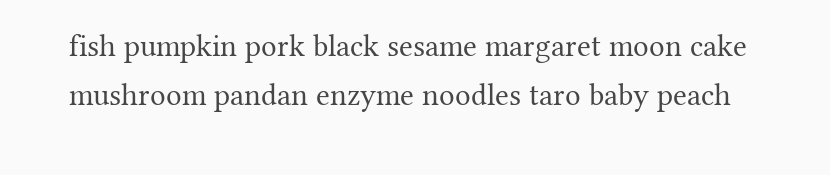fish pumpkin pork black sesame margaret moon cake mushroom pandan enzyme noodles taro baby peach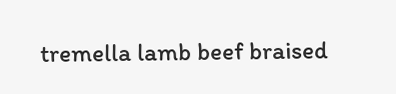tremella lamb beef braised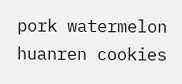pork watermelon huanren cookies